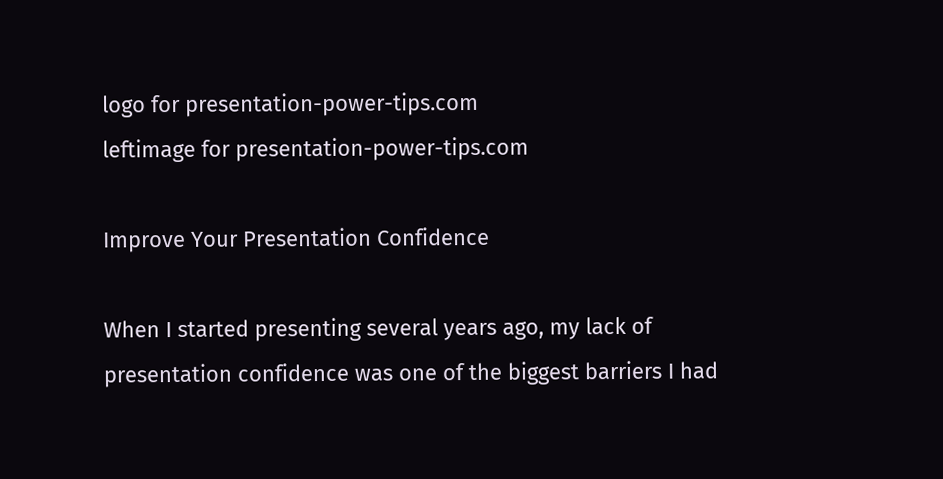logo for presentation-power-tips.com
leftimage for presentation-power-tips.com

Improve Your Presentation Confidence

When I started presenting several years ago, my lack of presentation confidence was one of the biggest barriers I had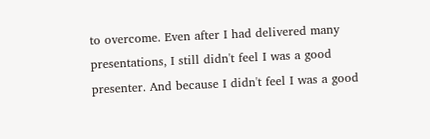to overcome. Even after I had delivered many presentations, I still didn't feel I was a good presenter. And because I didn't feel I was a good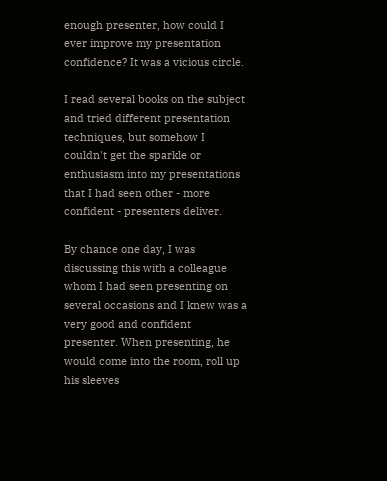enough presenter, how could I ever improve my presentation confidence? It was a vicious circle.

I read several books on the subject and tried different presentation techniques, but somehow I couldn't get the sparkle or enthusiasm into my presentations that I had seen other - more confident - presenters deliver.

By chance one day, I was discussing this with a colleague whom I had seen presenting on several occasions and I knew was a very good and confident presenter. When presenting, he would come into the room, roll up his sleeves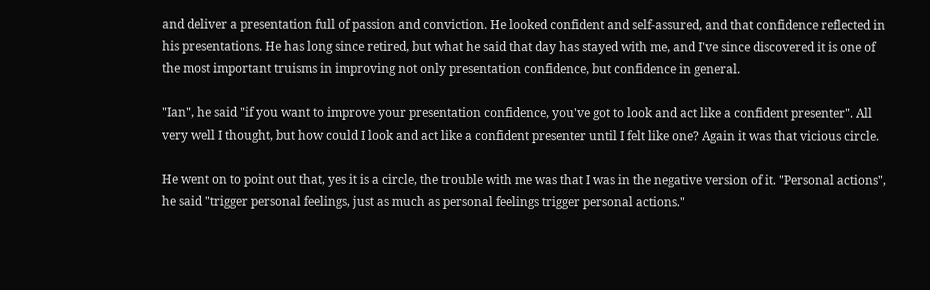and deliver a presentation full of passion and conviction. He looked confident and self-assured, and that confidence reflected in his presentations. He has long since retired, but what he said that day has stayed with me, and I've since discovered it is one of the most important truisms in improving not only presentation confidence, but confidence in general.

"Ian", he said "if you want to improve your presentation confidence, you've got to look and act like a confident presenter". All very well I thought, but how could I look and act like a confident presenter until I felt like one? Again it was that vicious circle.

He went on to point out that, yes it is a circle, the trouble with me was that I was in the negative version of it. "Personal actions", he said "trigger personal feelings, just as much as personal feelings trigger personal actions."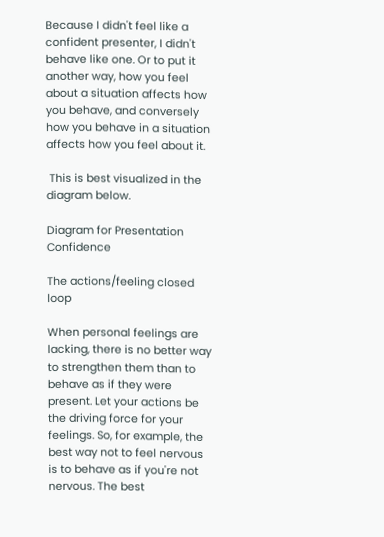Because I didn't feel like a confident presenter, I didn't behave like one. Or to put it another way, how you feel about a situation affects how you behave, and conversely how you behave in a situation affects how you feel about it.

 This is best visualized in the diagram below.

Diagram for Presentation Confidence

The actions/feeling closed loop

When personal feelings are lacking, there is no better way to strengthen them than to behave as if they were present. Let your actions be the driving force for your feelings. So, for example, the best way not to feel nervous is to behave as if you're not nervous. The best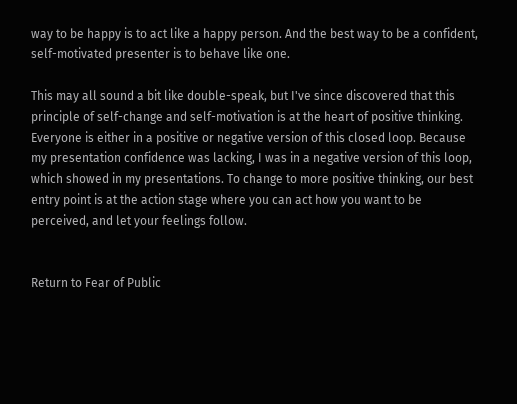way to be happy is to act like a happy person. And the best way to be a confident, self-motivated presenter is to behave like one.

This may all sound a bit like double-speak, but I've since discovered that this principle of self-change and self-motivation is at the heart of positive thinking. Everyone is either in a positive or negative version of this closed loop. Because my presentation confidence was lacking, I was in a negative version of this loop, which showed in my presentations. To change to more positive thinking, our best entry point is at the action stage where you can act how you want to be perceived, and let your feelings follow.


Return to Fear of Public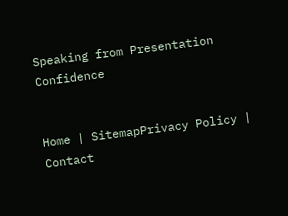Speaking from Presentation Confidence


Home | SitemapPrivacy Policy | Contact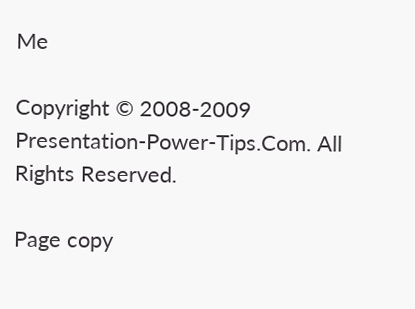Me

Copyright © 2008-2009 Presentation-Power-Tips.Com. All Rights Reserved.

Page copy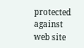protected against web site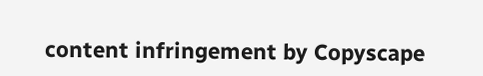content infringement by Copyscape